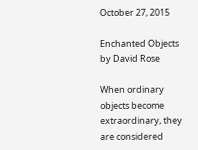October 27, 2015

Enchanted Objects by David Rose

When ordinary objects become extraordinary, they are considered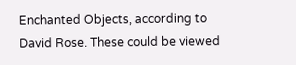Enchanted Objects, according to David Rose. These could be viewed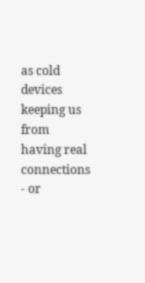as cold devices keeping us from having real connections - or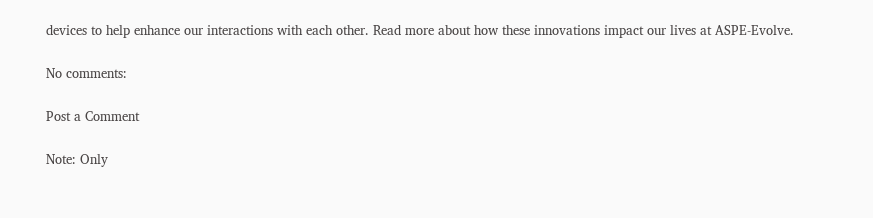devices to help enhance our interactions with each other. Read more about how these innovations impact our lives at ASPE-Evolve.

No comments:

Post a Comment

Note: Only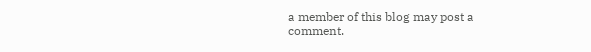a member of this blog may post a comment.